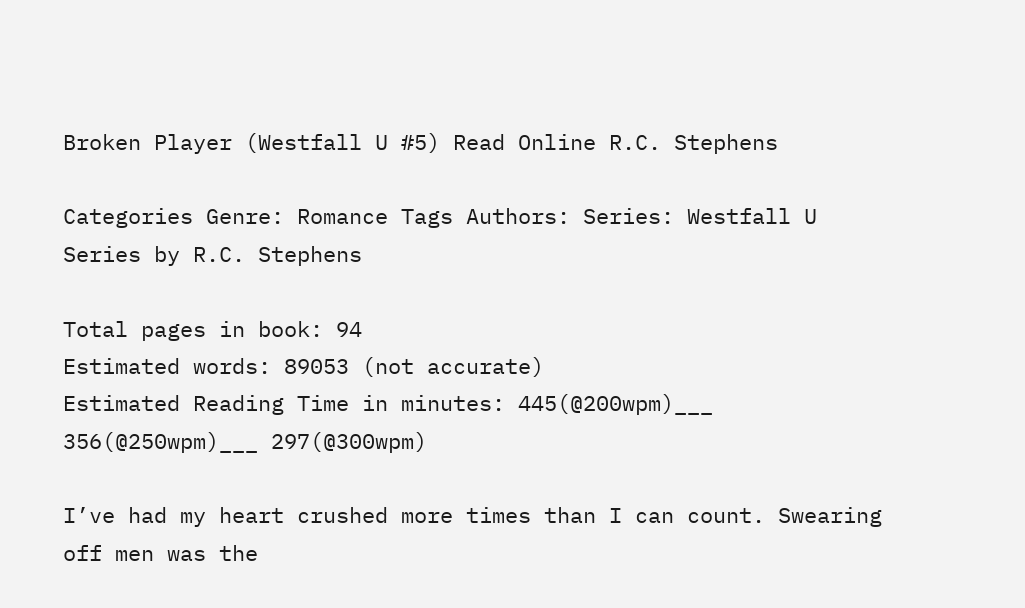Broken Player (Westfall U #5) Read Online R.C. Stephens

Categories Genre: Romance Tags Authors: Series: Westfall U Series by R.C. Stephens

Total pages in book: 94
Estimated words: 89053 (not accurate)
Estimated Reading Time in minutes: 445(@200wpm)___ 356(@250wpm)___ 297(@300wpm)

I’ve had my heart crushed more times than I can count. Swearing off men was the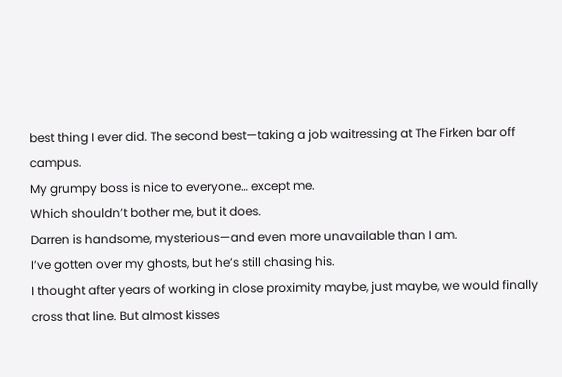best thing I ever did. The second best—taking a job waitressing at The Firken bar off campus.
My grumpy boss is nice to everyone… except me.
Which shouldn’t bother me, but it does.
Darren is handsome, mysterious—and even more unavailable than I am.
I’ve gotten over my ghosts, but he’s still chasing his.
I thought after years of working in close proximity maybe, just maybe, we would finally cross that line. But almost kisses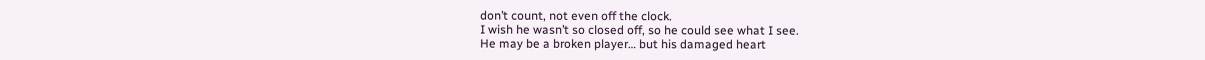don’t count, not even off the clock.
I wish he wasn’t so closed off, so he could see what I see.
He may be a broken player… but his damaged heart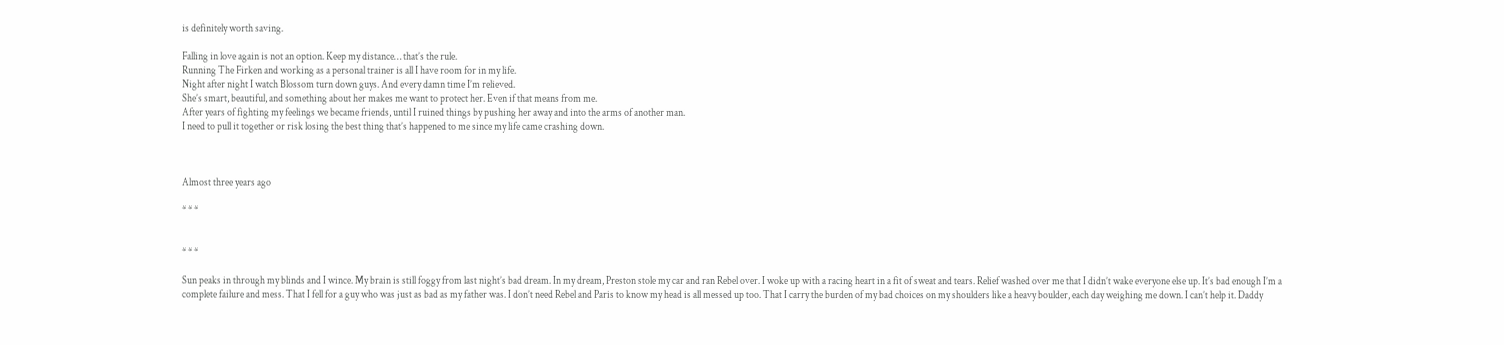is definitely worth saving.

Falling in love again is not an option. Keep my distance… that’s the rule.
Running The Firken and working as a personal trainer is all I have room for in my life.
Night after night I watch Blossom turn down guys. And every damn time I’m relieved.
She’s smart, beautiful, and something about her makes me want to protect her. Even if that means from me.
After years of fighting my feelings we became friends, until I ruined things by pushing her away and into the arms of another man.
I need to pull it together or risk losing the best thing that’s happened to me since my life came crashing down.



Almost three years ago

* * *


* * *

Sun peaks in through my blinds and I wince. My brain is still foggy from last night’s bad dream. In my dream, Preston stole my car and ran Rebel over. I woke up with a racing heart in a fit of sweat and tears. Relief washed over me that I didn’t wake everyone else up. It’s bad enough I’m a complete failure and mess. That I fell for a guy who was just as bad as my father was. I don’t need Rebel and Paris to know my head is all messed up too. That I carry the burden of my bad choices on my shoulders like a heavy boulder, each day weighing me down. I can’t help it. Daddy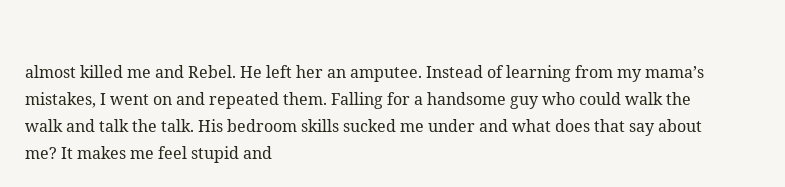almost killed me and Rebel. He left her an amputee. Instead of learning from my mama’s mistakes, I went on and repeated them. Falling for a handsome guy who could walk the walk and talk the talk. His bedroom skills sucked me under and what does that say about me? It makes me feel stupid and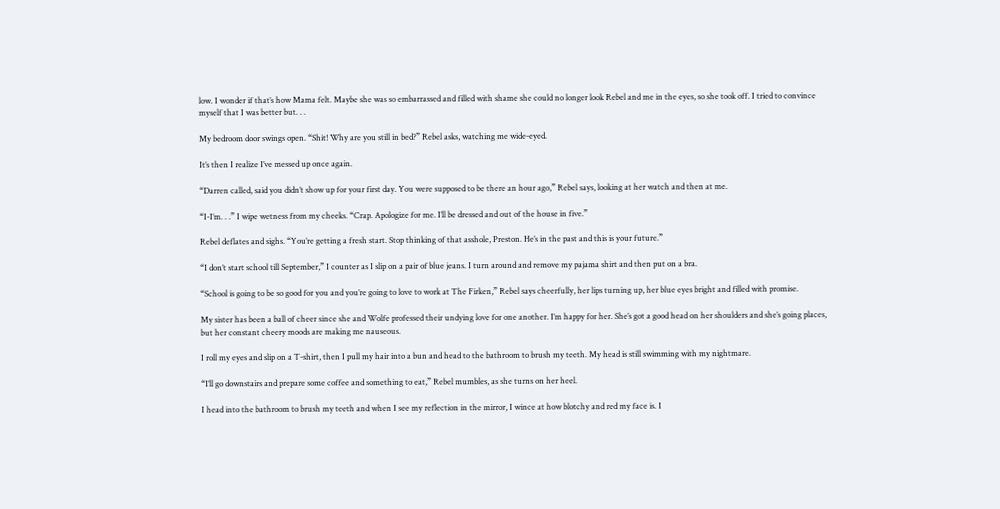low. I wonder if that’s how Mama felt. Maybe she was so embarrassed and filled with shame she could no longer look Rebel and me in the eyes, so she took off. I tried to convince myself that I was better but. . .

My bedroom door swings open. “Shit! Why are you still in bed?” Rebel asks, watching me wide-eyed.

It’s then I realize I’ve messed up once again.

“Darren called, said you didn’t show up for your first day. You were supposed to be there an hour ago,” Rebel says, looking at her watch and then at me.

“I-I’m. . .” I wipe wetness from my cheeks. “Crap. Apologize for me. I’ll be dressed and out of the house in five.”

Rebel deflates and sighs. “You’re getting a fresh start. Stop thinking of that asshole, Preston. He’s in the past and this is your future.”

“I don’t start school till September,” I counter as I slip on a pair of blue jeans. I turn around and remove my pajama shirt and then put on a bra.

“School is going to be so good for you and you’re going to love to work at The Firken,” Rebel says cheerfully, her lips turning up, her blue eyes bright and filled with promise.

My sister has been a ball of cheer since she and Wolfe professed their undying love for one another. I’m happy for her. She’s got a good head on her shoulders and she’s going places, but her constant cheery moods are making me nauseous.

I roll my eyes and slip on a T-shirt, then I pull my hair into a bun and head to the bathroom to brush my teeth. My head is still swimming with my nightmare.

“I’ll go downstairs and prepare some coffee and something to eat,” Rebel mumbles, as she turns on her heel.

I head into the bathroom to brush my teeth and when I see my reflection in the mirror, I wince at how blotchy and red my face is. I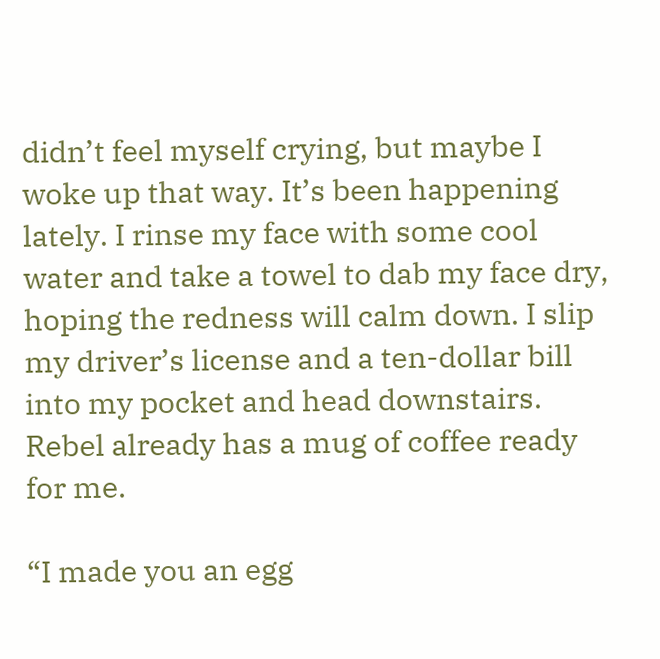didn’t feel myself crying, but maybe I woke up that way. It’s been happening lately. I rinse my face with some cool water and take a towel to dab my face dry, hoping the redness will calm down. I slip my driver’s license and a ten-dollar bill into my pocket and head downstairs. Rebel already has a mug of coffee ready for me.

“I made you an egg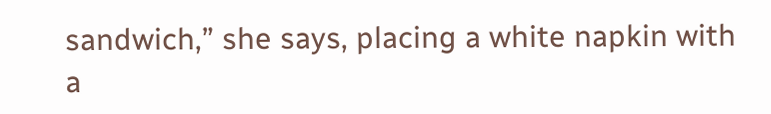sandwich,” she says, placing a white napkin with a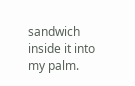sandwich inside it into my palm.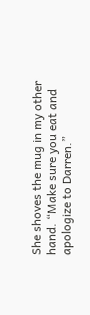She shoves the mug in my other hand. “Make sure you eat and apologize to Darren.”